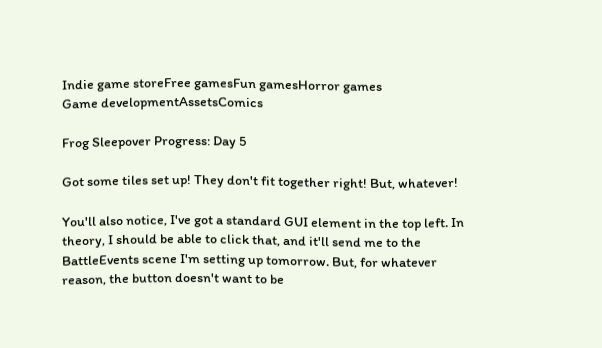Indie game storeFree gamesFun gamesHorror games
Game developmentAssetsComics

Frog Sleepover Progress: Day 5

Got some tiles set up! They don't fit together right! But, whatever!

You'll also notice, I've got a standard GUI element in the top left. In theory, I should be able to click that, and it'll send me to the BattleEvents scene I'm setting up tomorrow. But, for whatever reason, the button doesn't want to be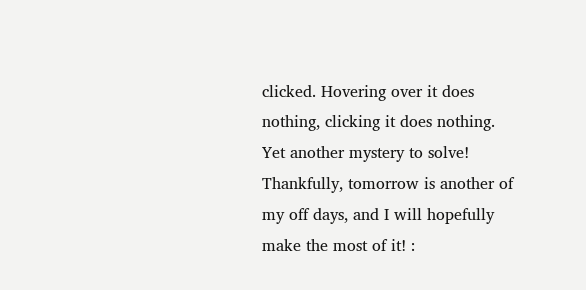clicked. Hovering over it does nothing, clicking it does nothing. Yet another mystery to solve! Thankfully, tomorrow is another of my off days, and I will hopefully make the most of it! :